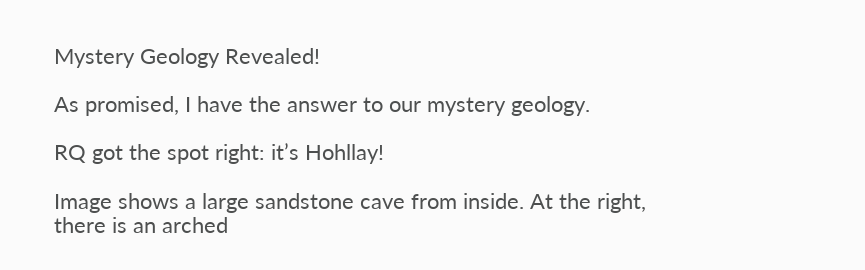Mystery Geology Revealed!

As promised, I have the answer to our mystery geology.

RQ got the spot right: it’s Hohllay!

Image shows a large sandstone cave from inside. At the right, there is an arched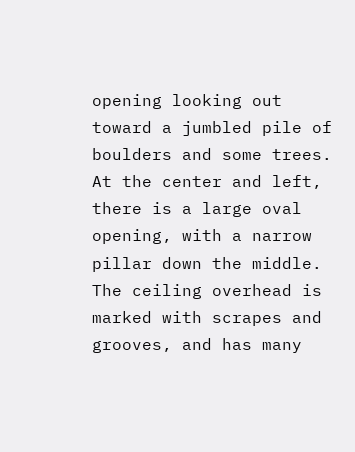opening looking out toward a jumbled pile of boulders and some trees. At the center and left, there is a large oval opening, with a narrow pillar down the middle. The ceiling overhead is marked with scrapes and grooves, and has many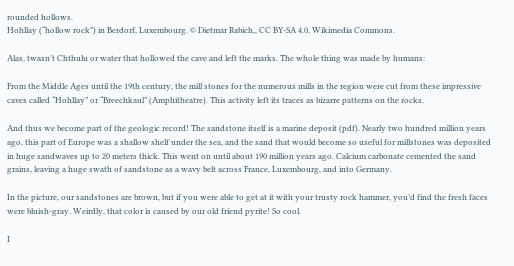rounded hollows.
Hohllay (“hollow rock”) in Berdorf, Luxembourg. © Dietmar Rabich,, CC BY-SA 4.0, Wikimedia Commons.

Alas, twasn’t Chthulu or water that hollowed the cave and left the marks. The whole thing was made by humans:

From the Middle Ages until the 19th century, the mill stones for the numerous mills in the region were cut from these impressive caves called “Hohllay” or “Breechkaul” (Amphitheatre). This activity left its traces as bizarre patterns on the rocks.

And thus we become part of the geologic record! The sandstone itself is a marine deposit (pdf). Nearly two hundred million years ago, this part of Europe was a shallow shelf under the sea, and the sand that would become so useful for millstones was deposited in huge sandwaves up to 20 meters thick. This went on until about 190 million years ago. Calcium carbonate cemented the sand grains, leaving a huge swath of sandstone as a wavy belt across France, Luxembourg, and into Germany.

In the picture, our sandstones are brown, but if you were able to get at it with your trusty rock hammer, you’d find the fresh faces were bluish-gray. Weirdly, that color is caused by our old friend pyrite! So cool.

I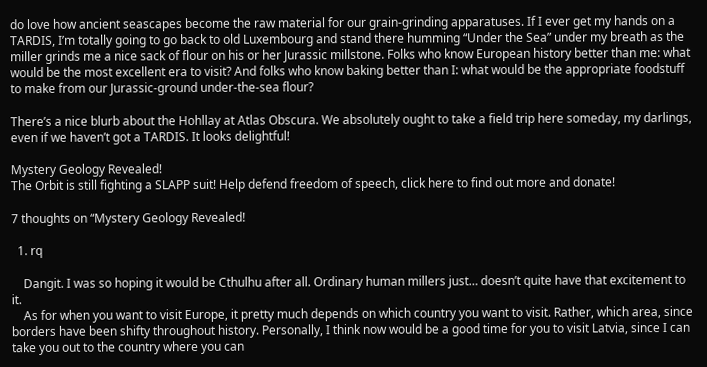do love how ancient seascapes become the raw material for our grain-grinding apparatuses. If I ever get my hands on a TARDIS, I’m totally going to go back to old Luxembourg and stand there humming “Under the Sea” under my breath as the miller grinds me a nice sack of flour on his or her Jurassic millstone. Folks who know European history better than me: what would be the most excellent era to visit? And folks who know baking better than I: what would be the appropriate foodstuff to make from our Jurassic-ground under-the-sea flour?

There’s a nice blurb about the Hohllay at Atlas Obscura. We absolutely ought to take a field trip here someday, my darlings, even if we haven’t got a TARDIS. It looks delightful!

Mystery Geology Revealed!
The Orbit is still fighting a SLAPP suit! Help defend freedom of speech, click here to find out more and donate!

7 thoughts on “Mystery Geology Revealed!

  1. rq

    Dangit. I was so hoping it would be Cthulhu after all. Ordinary human millers just… doesn’t quite have that excitement to it.
    As for when you want to visit Europe, it pretty much depends on which country you want to visit. Rather, which area, since borders have been shifty throughout history. Personally, I think now would be a good time for you to visit Latvia, since I can take you out to the country where you can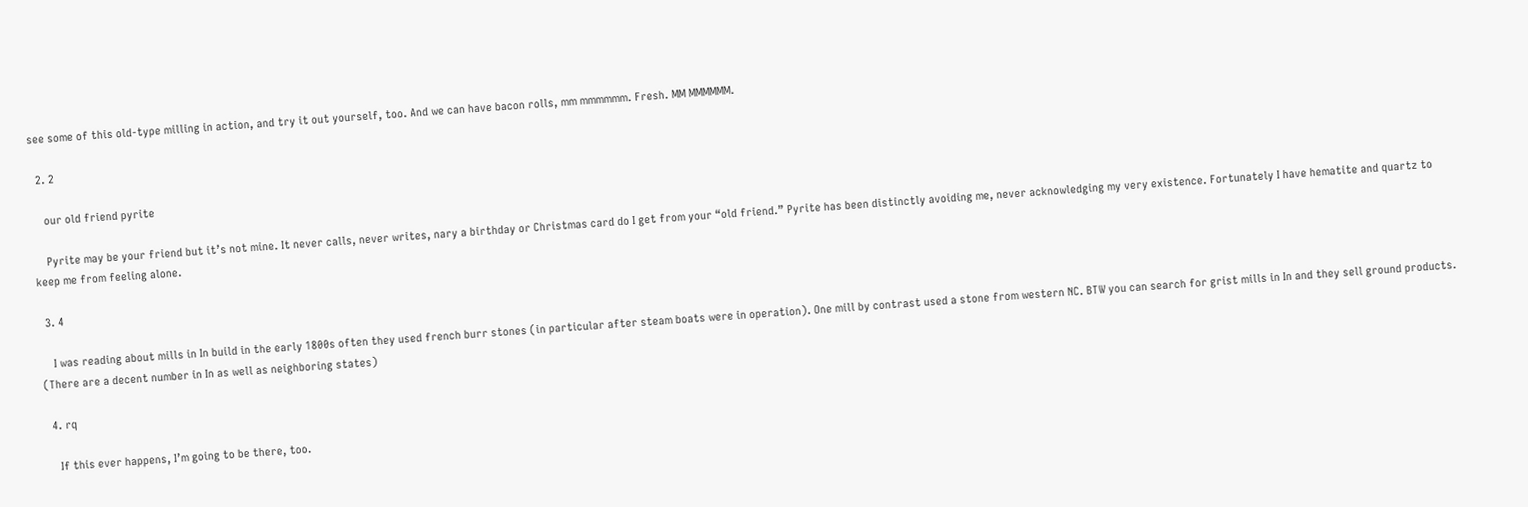see some of this old-type milling in action, and try it out yourself, too. And we can have bacon rolls, mm mmmmmm. Fresh. MM MMMMMM.

  2. 2

    our old friend pyrite

    Pyrite may be your friend but it’s not mine. It never calls, never writes, nary a birthday or Christmas card do I get from your “old friend.” Pyrite has been distinctly avoiding me, never acknowledging my very existence. Fortunately I have hematite and quartz to keep me from feeling alone.

  3. 4

    I was reading about mills in In build in the early 1800s often they used french burr stones (in particular after steam boats were in operation). One mill by contrast used a stone from western NC. BTW you can search for grist mills in In and they sell ground products. (There are a decent number in In as well as neighboring states)

  4. rq

    If this ever happens, I’m going to be there, too.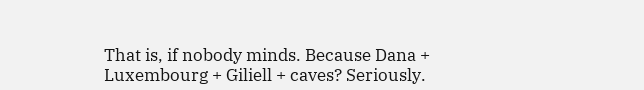That is, if nobody minds. Because Dana + Luxembourg + Giliell + caves? Seriously.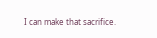I can make that sacrifice.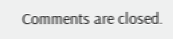Comments are closed.